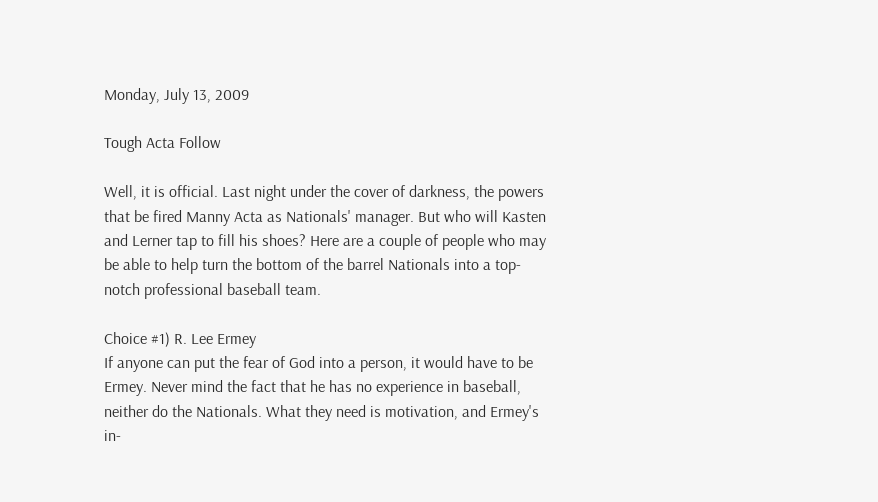Monday, July 13, 2009

Tough Acta Follow

Well, it is official. Last night under the cover of darkness, the powers that be fired Manny Acta as Nationals' manager. But who will Kasten and Lerner tap to fill his shoes? Here are a couple of people who may be able to help turn the bottom of the barrel Nationals into a top-notch professional baseball team.

Choice #1) R. Lee Ermey
If anyone can put the fear of God into a person, it would have to be Ermey. Never mind the fact that he has no experience in baseball, neither do the Nationals. What they need is motivation, and Ermey's in-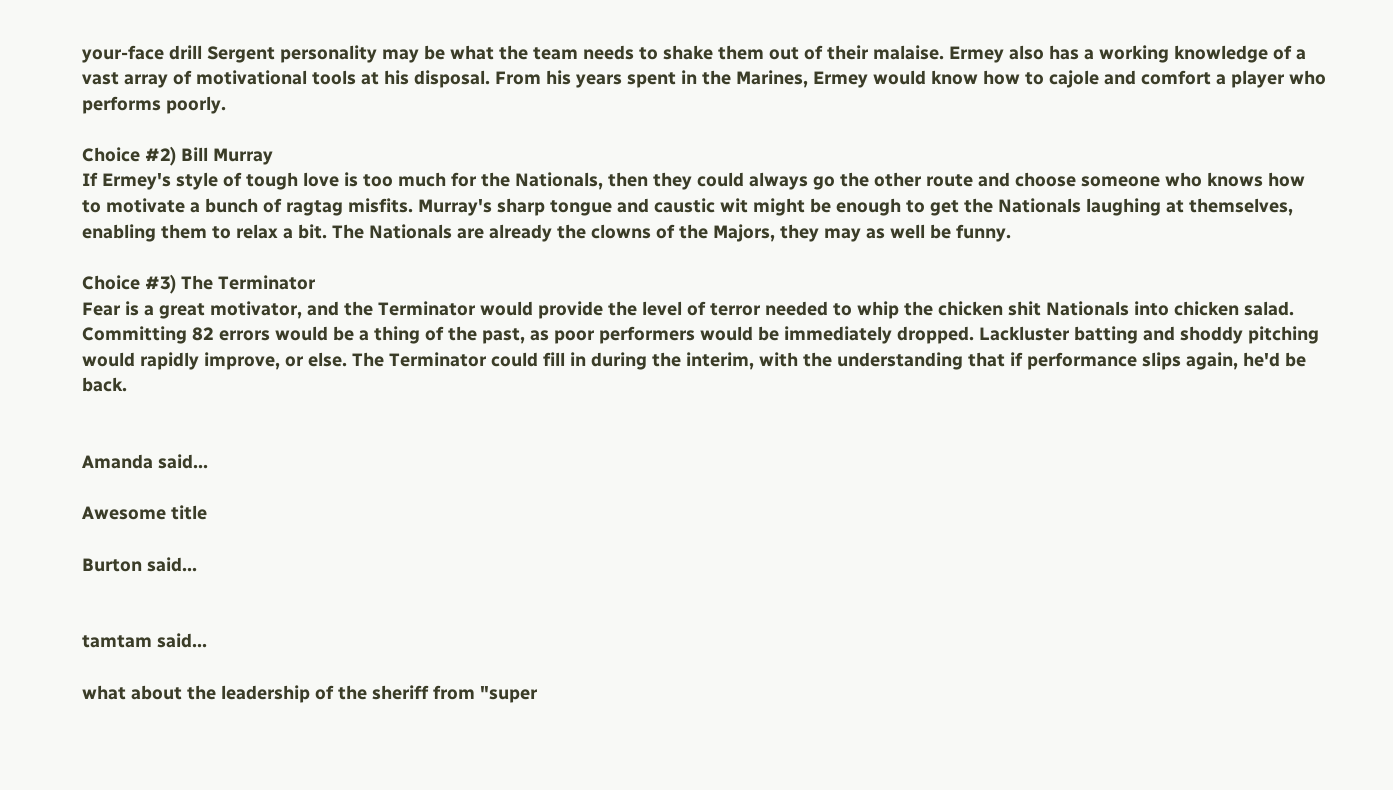your-face drill Sergent personality may be what the team needs to shake them out of their malaise. Ermey also has a working knowledge of a vast array of motivational tools at his disposal. From his years spent in the Marines, Ermey would know how to cajole and comfort a player who performs poorly.

Choice #2) Bill Murray
If Ermey's style of tough love is too much for the Nationals, then they could always go the other route and choose someone who knows how to motivate a bunch of ragtag misfits. Murray's sharp tongue and caustic wit might be enough to get the Nationals laughing at themselves, enabling them to relax a bit. The Nationals are already the clowns of the Majors, they may as well be funny.

Choice #3) The Terminator
Fear is a great motivator, and the Terminator would provide the level of terror needed to whip the chicken shit Nationals into chicken salad. Committing 82 errors would be a thing of the past, as poor performers would be immediately dropped. Lackluster batting and shoddy pitching would rapidly improve, or else. The Terminator could fill in during the interim, with the understanding that if performance slips again, he'd be back.


Amanda said...

Awesome title

Burton said...


tamtam said...

what about the leadership of the sheriff from "super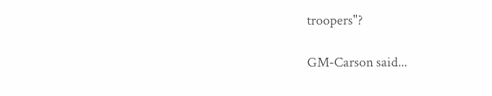troopers"?

GM-Carson said...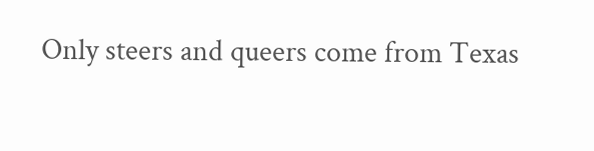Only steers and queers come from Texas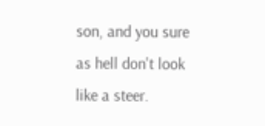son, and you sure as hell don't look like a steer.